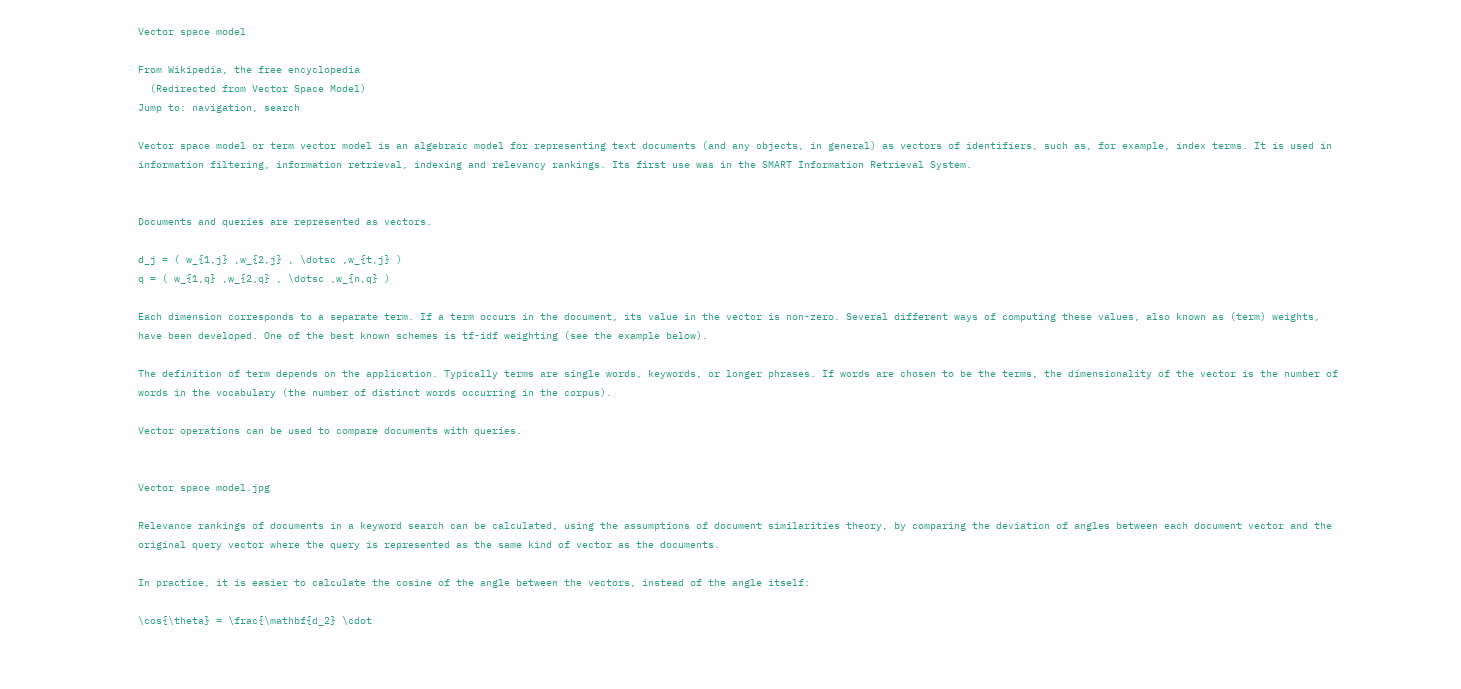Vector space model

From Wikipedia, the free encyclopedia
  (Redirected from Vector Space Model)
Jump to: navigation, search

Vector space model or term vector model is an algebraic model for representing text documents (and any objects, in general) as vectors of identifiers, such as, for example, index terms. It is used in information filtering, information retrieval, indexing and relevancy rankings. Its first use was in the SMART Information Retrieval System.


Documents and queries are represented as vectors.

d_j = ( w_{1,j} ,w_{2,j} , \dotsc ,w_{t,j} )
q = ( w_{1,q} ,w_{2,q} , \dotsc ,w_{n,q} )

Each dimension corresponds to a separate term. If a term occurs in the document, its value in the vector is non-zero. Several different ways of computing these values, also known as (term) weights, have been developed. One of the best known schemes is tf-idf weighting (see the example below).

The definition of term depends on the application. Typically terms are single words, keywords, or longer phrases. If words are chosen to be the terms, the dimensionality of the vector is the number of words in the vocabulary (the number of distinct words occurring in the corpus).

Vector operations can be used to compare documents with queries.


Vector space model.jpg

Relevance rankings of documents in a keyword search can be calculated, using the assumptions of document similarities theory, by comparing the deviation of angles between each document vector and the original query vector where the query is represented as the same kind of vector as the documents.

In practice, it is easier to calculate the cosine of the angle between the vectors, instead of the angle itself:

\cos{\theta} = \frac{\mathbf{d_2} \cdot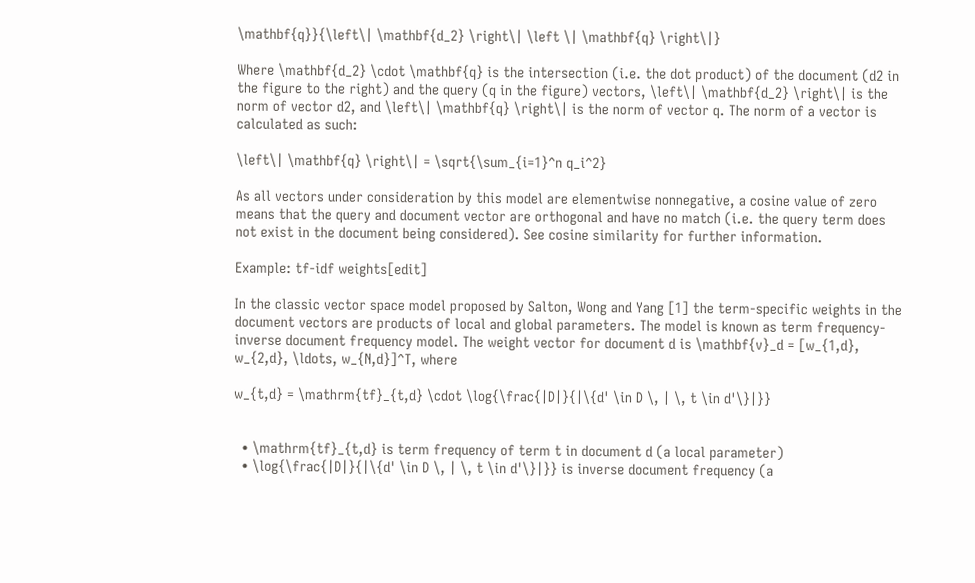\mathbf{q}}{\left\| \mathbf{d_2} \right\| \left \| \mathbf{q} \right\|}

Where \mathbf{d_2} \cdot \mathbf{q} is the intersection (i.e. the dot product) of the document (d2 in the figure to the right) and the query (q in the figure) vectors, \left\| \mathbf{d_2} \right\| is the norm of vector d2, and \left\| \mathbf{q} \right\| is the norm of vector q. The norm of a vector is calculated as such:

\left\| \mathbf{q} \right\| = \sqrt{\sum_{i=1}^n q_i^2}

As all vectors under consideration by this model are elementwise nonnegative, a cosine value of zero means that the query and document vector are orthogonal and have no match (i.e. the query term does not exist in the document being considered). See cosine similarity for further information.

Example: tf-idf weights[edit]

In the classic vector space model proposed by Salton, Wong and Yang [1] the term-specific weights in the document vectors are products of local and global parameters. The model is known as term frequency-inverse document frequency model. The weight vector for document d is \mathbf{v}_d = [w_{1,d}, w_{2,d}, \ldots, w_{N,d}]^T, where

w_{t,d} = \mathrm{tf}_{t,d} \cdot \log{\frac{|D|}{|\{d' \in D \, | \, t \in d'\}|}}


  • \mathrm{tf}_{t,d} is term frequency of term t in document d (a local parameter)
  • \log{\frac{|D|}{|\{d' \in D \, | \, t \in d'\}|}} is inverse document frequency (a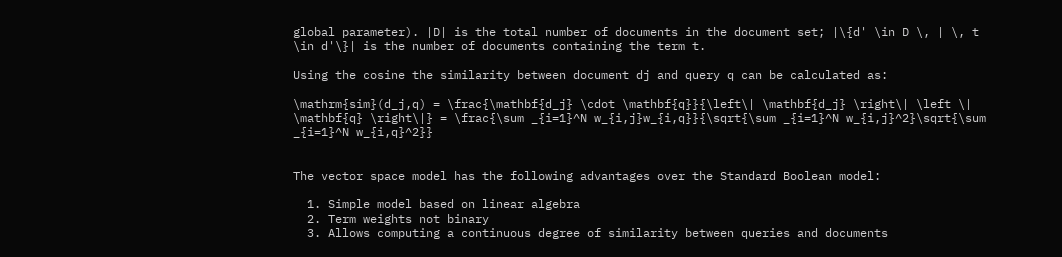global parameter). |D| is the total number of documents in the document set; |\{d' \in D \, | \, t \in d'\}| is the number of documents containing the term t.

Using the cosine the similarity between document dj and query q can be calculated as:

\mathrm{sim}(d_j,q) = \frac{\mathbf{d_j} \cdot \mathbf{q}}{\left\| \mathbf{d_j} \right\| \left \| \mathbf{q} \right\|} = \frac{\sum _{i=1}^N w_{i,j}w_{i,q}}{\sqrt{\sum _{i=1}^N w_{i,j}^2}\sqrt{\sum _{i=1}^N w_{i,q}^2}}


The vector space model has the following advantages over the Standard Boolean model:

  1. Simple model based on linear algebra
  2. Term weights not binary
  3. Allows computing a continuous degree of similarity between queries and documents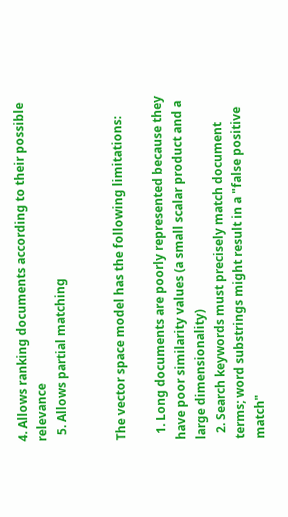4. Allows ranking documents according to their possible relevance
  5. Allows partial matching


The vector space model has the following limitations:

  1. Long documents are poorly represented because they have poor similarity values (a small scalar product and a large dimensionality)
  2. Search keywords must precisely match document terms; word substrings might result in a "false positive match"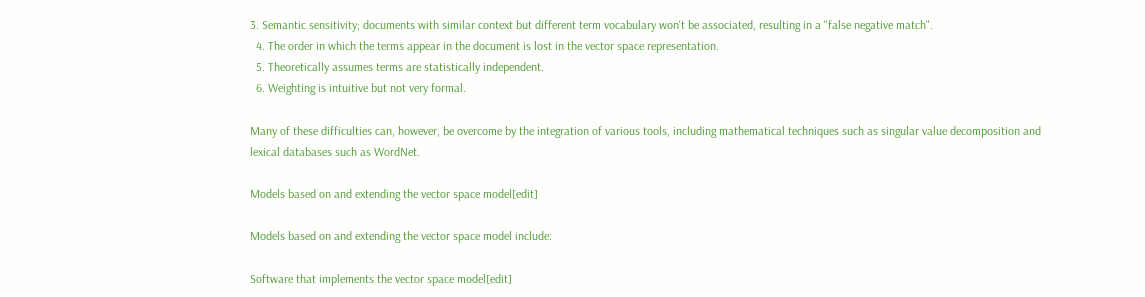3. Semantic sensitivity; documents with similar context but different term vocabulary won't be associated, resulting in a "false negative match".
  4. The order in which the terms appear in the document is lost in the vector space representation.
  5. Theoretically assumes terms are statistically independent.
  6. Weighting is intuitive but not very formal.

Many of these difficulties can, however, be overcome by the integration of various tools, including mathematical techniques such as singular value decomposition and lexical databases such as WordNet.

Models based on and extending the vector space model[edit]

Models based on and extending the vector space model include:

Software that implements the vector space model[edit]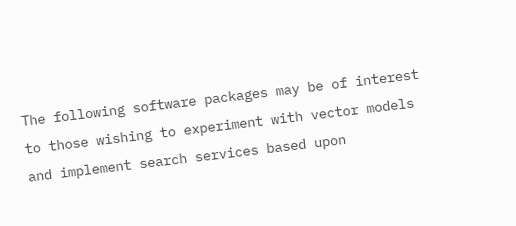The following software packages may be of interest to those wishing to experiment with vector models and implement search services based upon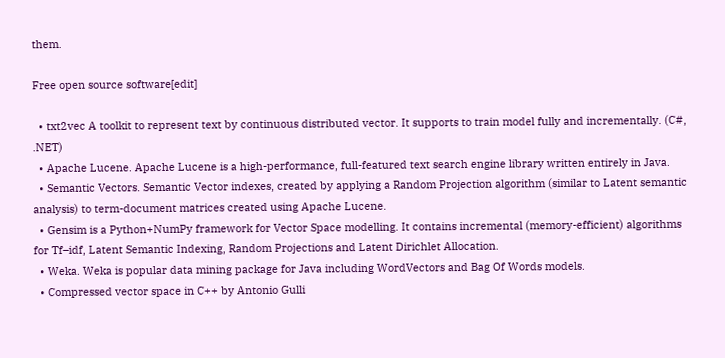them.

Free open source software[edit]

  • txt2vec A toolkit to represent text by continuous distributed vector. It supports to train model fully and incrementally. (C#, .NET)
  • Apache Lucene. Apache Lucene is a high-performance, full-featured text search engine library written entirely in Java.
  • Semantic Vectors. Semantic Vector indexes, created by applying a Random Projection algorithm (similar to Latent semantic analysis) to term-document matrices created using Apache Lucene.
  • Gensim is a Python+NumPy framework for Vector Space modelling. It contains incremental (memory-efficient) algorithms for Tf–idf, Latent Semantic Indexing, Random Projections and Latent Dirichlet Allocation.
  • Weka. Weka is popular data mining package for Java including WordVectors and Bag Of Words models.
  • Compressed vector space in C++ by Antonio Gulli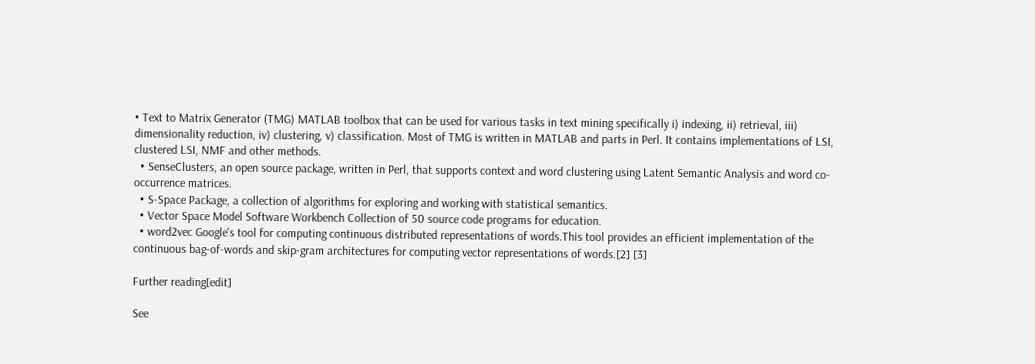• Text to Matrix Generator (TMG) MATLAB toolbox that can be used for various tasks in text mining specifically i) indexing, ii) retrieval, iii) dimensionality reduction, iv) clustering, v) classification. Most of TMG is written in MATLAB and parts in Perl. It contains implementations of LSI, clustered LSI, NMF and other methods.
  • SenseClusters, an open source package, written in Perl, that supports context and word clustering using Latent Semantic Analysis and word co-occurrence matrices.
  • S-Space Package, a collection of algorithms for exploring and working with statistical semantics.
  • Vector Space Model Software Workbench Collection of 50 source code programs for education.
  • word2vec Google's tool for computing continuous distributed representations of words.This tool provides an efficient implementation of the continuous bag-of-words and skip-gram architectures for computing vector representations of words.[2] [3]

Further reading[edit]

See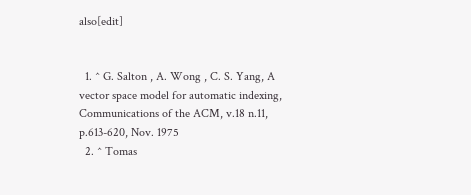also[edit]


  1. ^ G. Salton , A. Wong , C. S. Yang, A vector space model for automatic indexing, Communications of the ACM, v.18 n.11, p.613-620, Nov. 1975
  2. ^ Tomas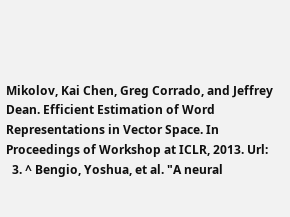Mikolov, Kai Chen, Greg Corrado, and Jeffrey Dean. Efficient Estimation of Word Representations in Vector Space. In Proceedings of Workshop at ICLR, 2013. Url:
  3. ^ Bengio, Yoshua, et al. "A neural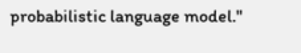probabilistic language model."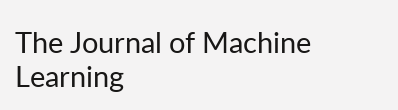The Journal of Machine Learning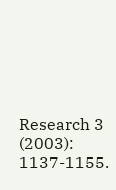Research 3 (2003): 1137-1155.